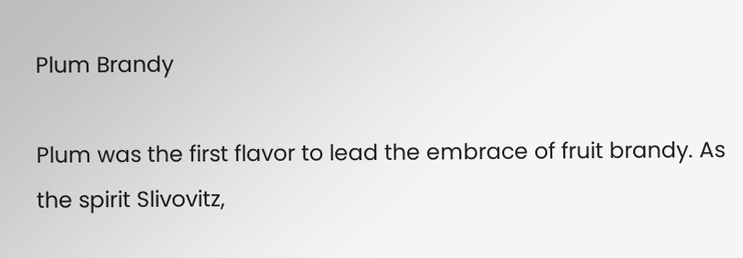Plum Brandy

Plum was the first flavor to lead the embrace of fruit brandy. As the spirit Slivovitz,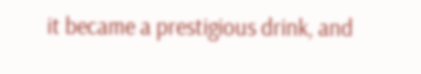it became a prestigious drink, and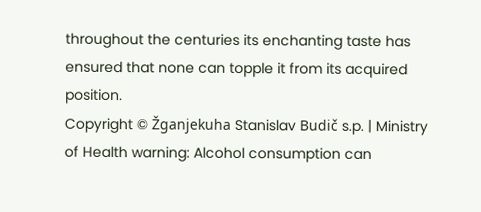throughout the centuries its enchanting taste has ensured that none can topple it from its acquired position.
Copyright © Žganjekuha Stanislav Budič s.p. | Ministry of Health warning: Alcohol consumption can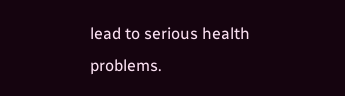lead to serious health problems.